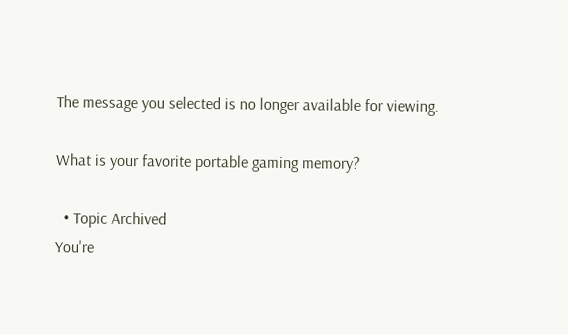The message you selected is no longer available for viewing.

What is your favorite portable gaming memory?

  • Topic Archived
You're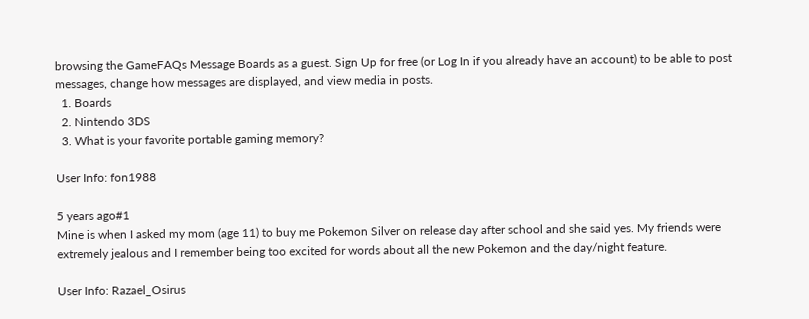browsing the GameFAQs Message Boards as a guest. Sign Up for free (or Log In if you already have an account) to be able to post messages, change how messages are displayed, and view media in posts.
  1. Boards
  2. Nintendo 3DS
  3. What is your favorite portable gaming memory?

User Info: fon1988

5 years ago#1
Mine is when I asked my mom (age 11) to buy me Pokemon Silver on release day after school and she said yes. My friends were extremely jealous and I remember being too excited for words about all the new Pokemon and the day/night feature.

User Info: Razael_Osirus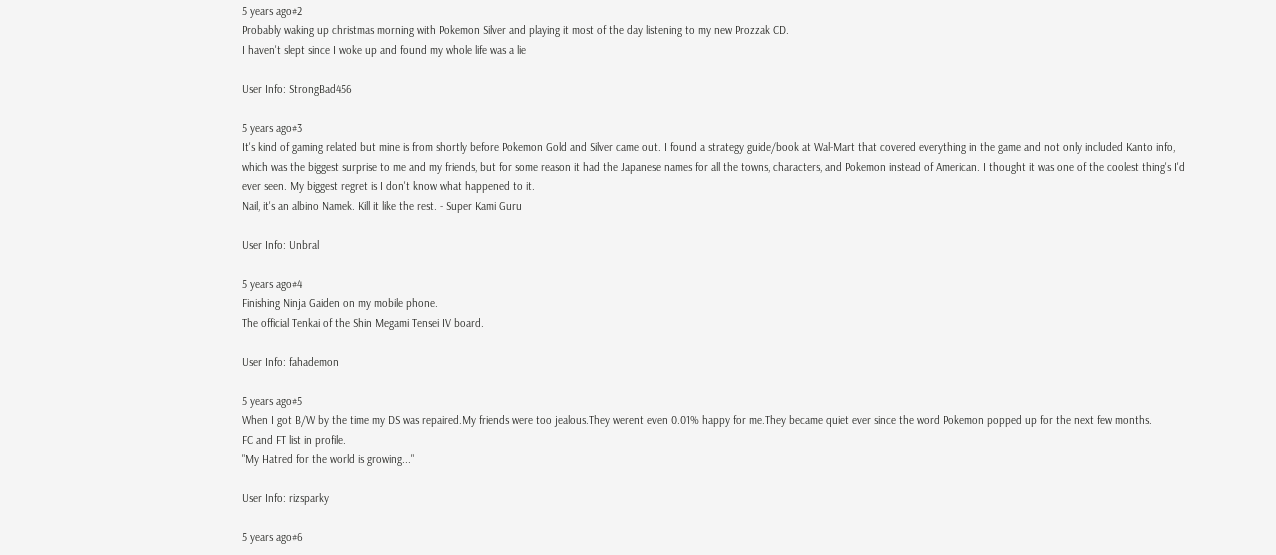5 years ago#2
Probably waking up christmas morning with Pokemon Silver and playing it most of the day listening to my new Prozzak CD.
I haven't slept since I woke up and found my whole life was a lie

User Info: StrongBad456

5 years ago#3
It's kind of gaming related but mine is from shortly before Pokemon Gold and Silver came out. I found a strategy guide/book at Wal-Mart that covered everything in the game and not only included Kanto info, which was the biggest surprise to me and my friends, but for some reason it had the Japanese names for all the towns, characters, and Pokemon instead of American. I thought it was one of the coolest thing's I'd ever seen. My biggest regret is I don't know what happened to it.
Nail, it's an albino Namek. Kill it like the rest. - Super Kami Guru

User Info: Unbral

5 years ago#4
Finishing Ninja Gaiden on my mobile phone.
The official Tenkai of the Shin Megami Tensei IV board.

User Info: fahademon

5 years ago#5
When I got B/W by the time my DS was repaired.My friends were too jealous.They werent even 0.01% happy for me.They became quiet ever since the word Pokemon popped up for the next few months.
FC and FT list in profile.
"My Hatred for the world is growing..."

User Info: rizsparky

5 years ago#6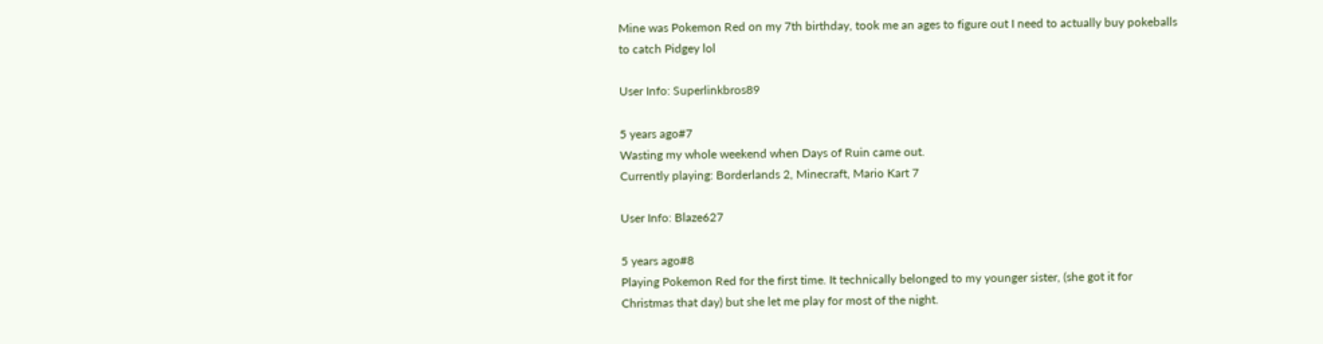Mine was Pokemon Red on my 7th birthday, took me an ages to figure out I need to actually buy pokeballs to catch Pidgey lol

User Info: Superlinkbros89

5 years ago#7
Wasting my whole weekend when Days of Ruin came out.
Currently playing: Borderlands 2, Minecraft, Mario Kart 7

User Info: Blaze627

5 years ago#8
Playing Pokemon Red for the first time. It technically belonged to my younger sister, (she got it for Christmas that day) but she let me play for most of the night.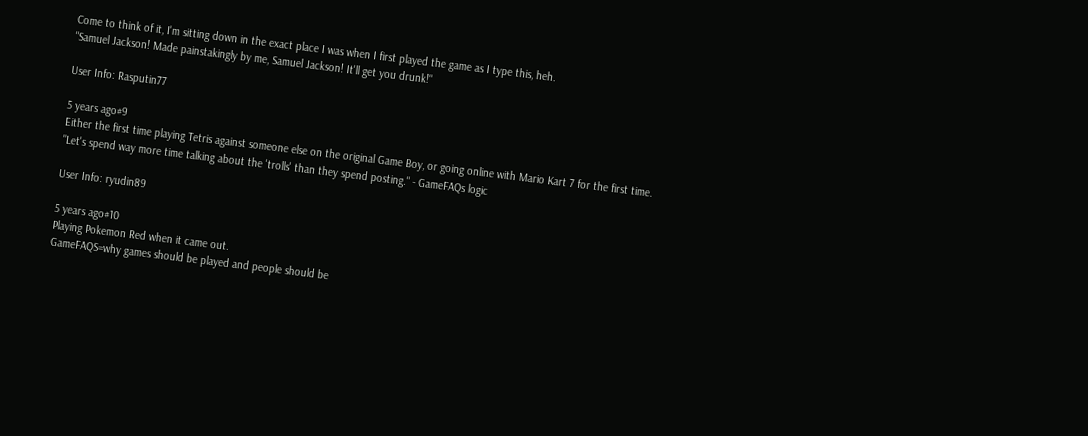Come to think of it, I'm sitting down in the exact place I was when I first played the game as I type this, heh.
"Samuel Jackson! Made painstakingly by me, Samuel Jackson! It'll get you drunk!"

User Info: Rasputin77

5 years ago#9
Either the first time playing Tetris against someone else on the original Game Boy, or going online with Mario Kart 7 for the first time.
"Let's spend way more time talking about the 'trolls' than they spend posting." - GameFAQs logic

User Info: ryudin89

5 years ago#10
Playing Pokemon Red when it came out.
GameFAQS=why games should be played and people should be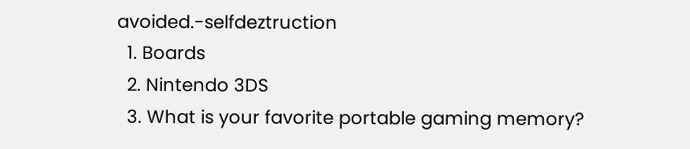avoided.-selfdeztruction
  1. Boards
  2. Nintendo 3DS
  3. What is your favorite portable gaming memory?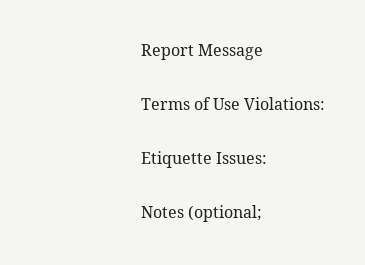Report Message

Terms of Use Violations:

Etiquette Issues:

Notes (optional;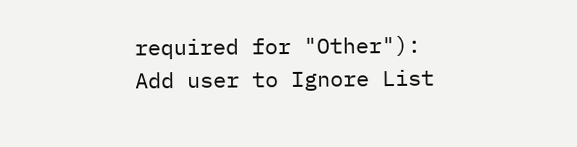required for "Other"):
Add user to Ignore List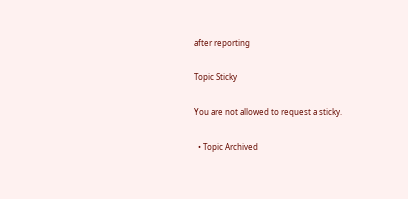after reporting

Topic Sticky

You are not allowed to request a sticky.

  • Topic Archived